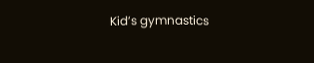Kid’s gymnastics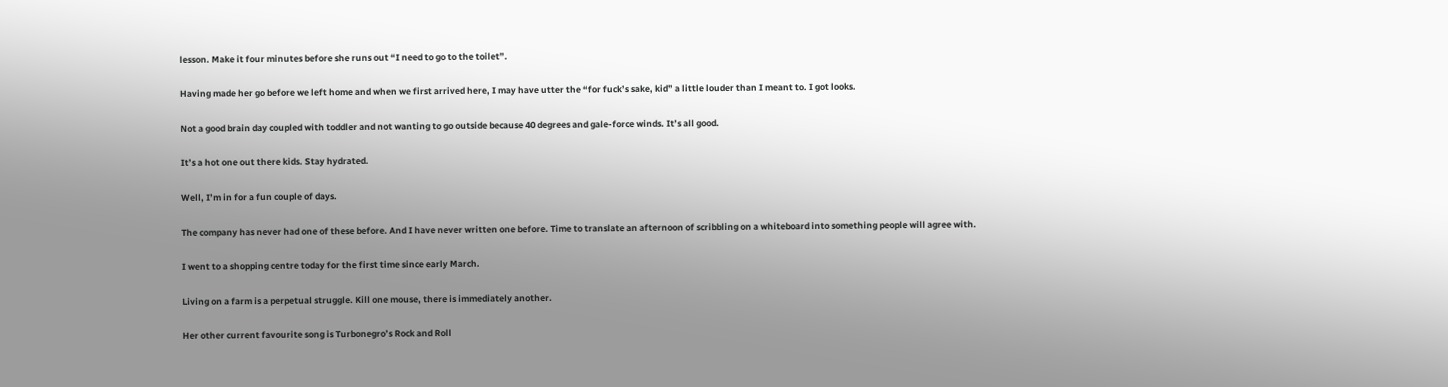lesson. Make it four minutes before she runs out “I need to go to the toilet”.

Having made her go before we left home and when we first arrived here, I may have utter the “for fuck’s sake, kid” a little louder than I meant to. I got looks.

Not a good brain day coupled with toddler and not wanting to go outside because 40 degrees and gale-force winds. It’s all good.

It’s a hot one out there kids. Stay hydrated.

Well, I’m in for a fun couple of days.

The company has never had one of these before. And I have never written one before. Time to translate an afternoon of scribbling on a whiteboard into something people will agree with.

I went to a shopping centre today for the first time since early March.

Living on a farm is a perpetual struggle. Kill one mouse, there is immediately another.

Her other current favourite song is Turbonegro’s Rock and Roll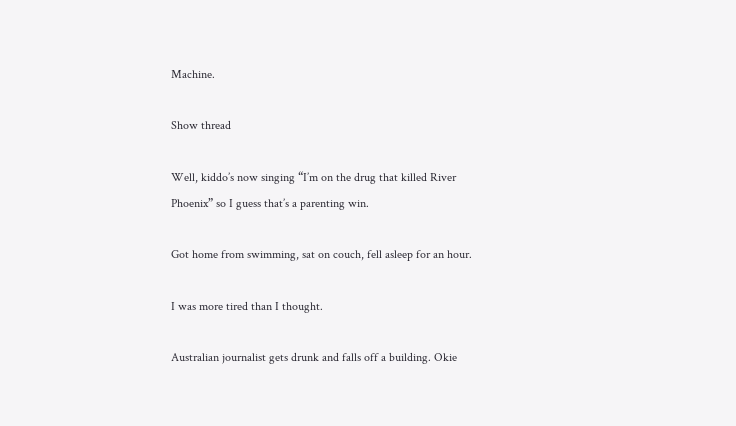Machine.

Show thread

Well, kiddo’s now singing “I’m on the drug that killed River Phoenix” so I guess that’s a parenting win.

Got home from swimming, sat on couch, fell asleep for an hour.

I was more tired than I thought.

Australian journalist gets drunk and falls off a building. Okie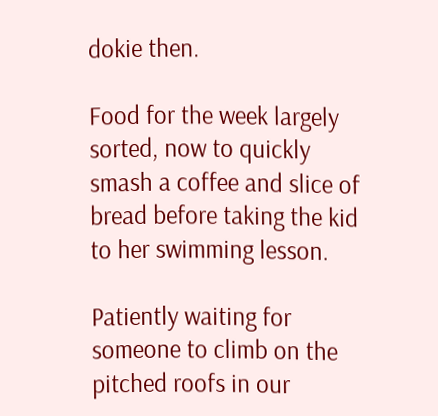dokie then.

Food for the week largely sorted, now to quickly smash a coffee and slice of bread before taking the kid to her swimming lesson.

Patiently waiting for someone to climb on the pitched roofs in our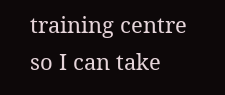training centre so I can take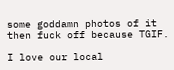some goddamn photos of it then fuck off because TGIF.

I love our local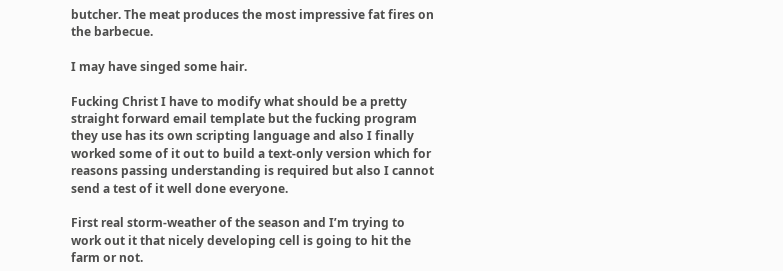butcher. The meat produces the most impressive fat fires on the barbecue.

I may have singed some hair.

Fucking Christ I have to modify what should be a pretty straight forward email template but the fucking program they use has its own scripting language and also I finally worked some of it out to build a text-only version which for reasons passing understanding is required but also I cannot send a test of it well done everyone.

First real storm-weather of the season and I’m trying to work out it that nicely developing cell is going to hit the farm or not.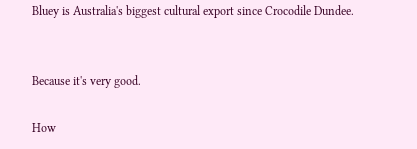Bluey is Australia's biggest cultural export since Crocodile Dundee.


Because it's very good.

How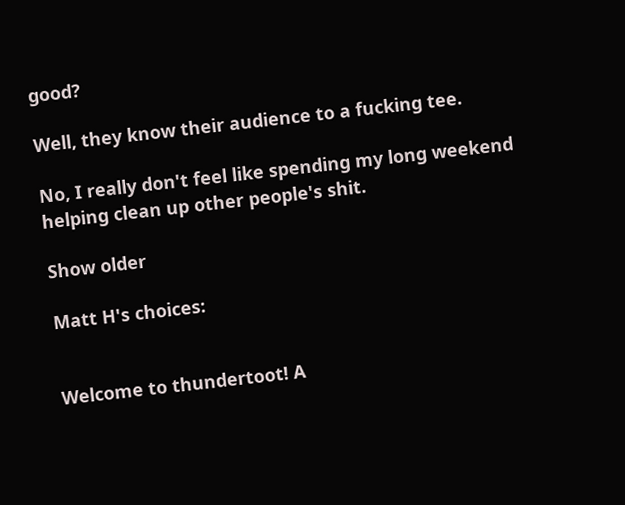good?

Well, they know their audience to a fucking tee.

No, I really don't feel like spending my long weekend helping clean up other people's shit.

Show older

Matt H's choices:


Welcome to thundertoot! A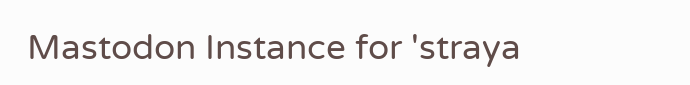Mastodon Instance for 'straya